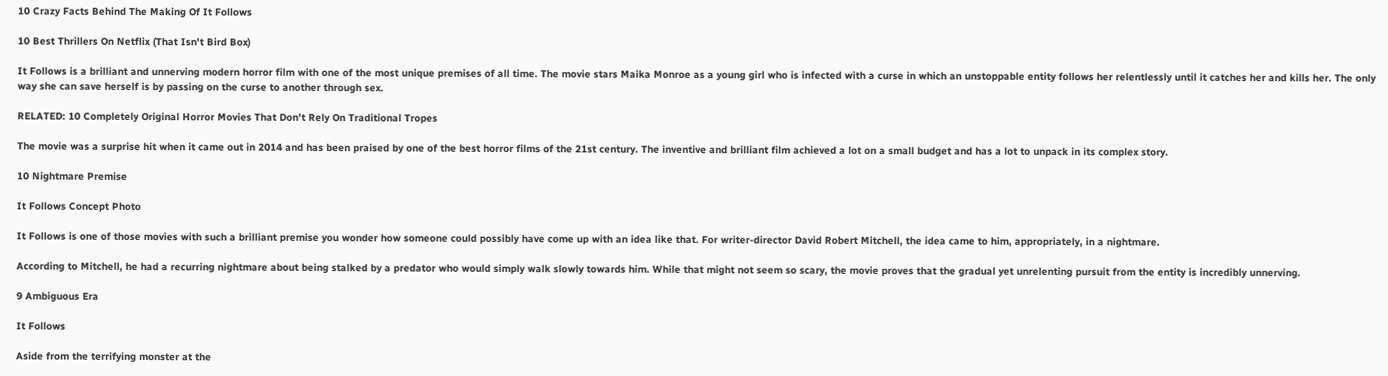10 Crazy Facts Behind The Making Of It Follows

10 Best Thrillers On Netflix (That Isn't Bird Box)

It Follows is a brilliant and unnerving modern horror film with one of the most unique premises of all time. The movie stars Maika Monroe as a young girl who is infected with a curse in which an unstoppable entity follows her relentlessly until it catches her and kills her. The only way she can save herself is by passing on the curse to another through sex.

RELATED: 10 Completely Original Horror Movies That Don't Rely On Traditional Tropes

The movie was a surprise hit when it came out in 2014 and has been praised by one of the best horror films of the 21st century. The inventive and brilliant film achieved a lot on a small budget and has a lot to unpack in its complex story.

10 Nightmare Premise

It Follows Concept Photo

It Follows is one of those movies with such a brilliant premise you wonder how someone could possibly have come up with an idea like that. For writer-director David Robert Mitchell, the idea came to him, appropriately, in a nightmare.

According to Mitchell, he had a recurring nightmare about being stalked by a predator who would simply walk slowly towards him. While that might not seem so scary, the movie proves that the gradual yet unrelenting pursuit from the entity is incredibly unnerving.

9 Ambiguous Era

It Follows

Aside from the terrifying monster at the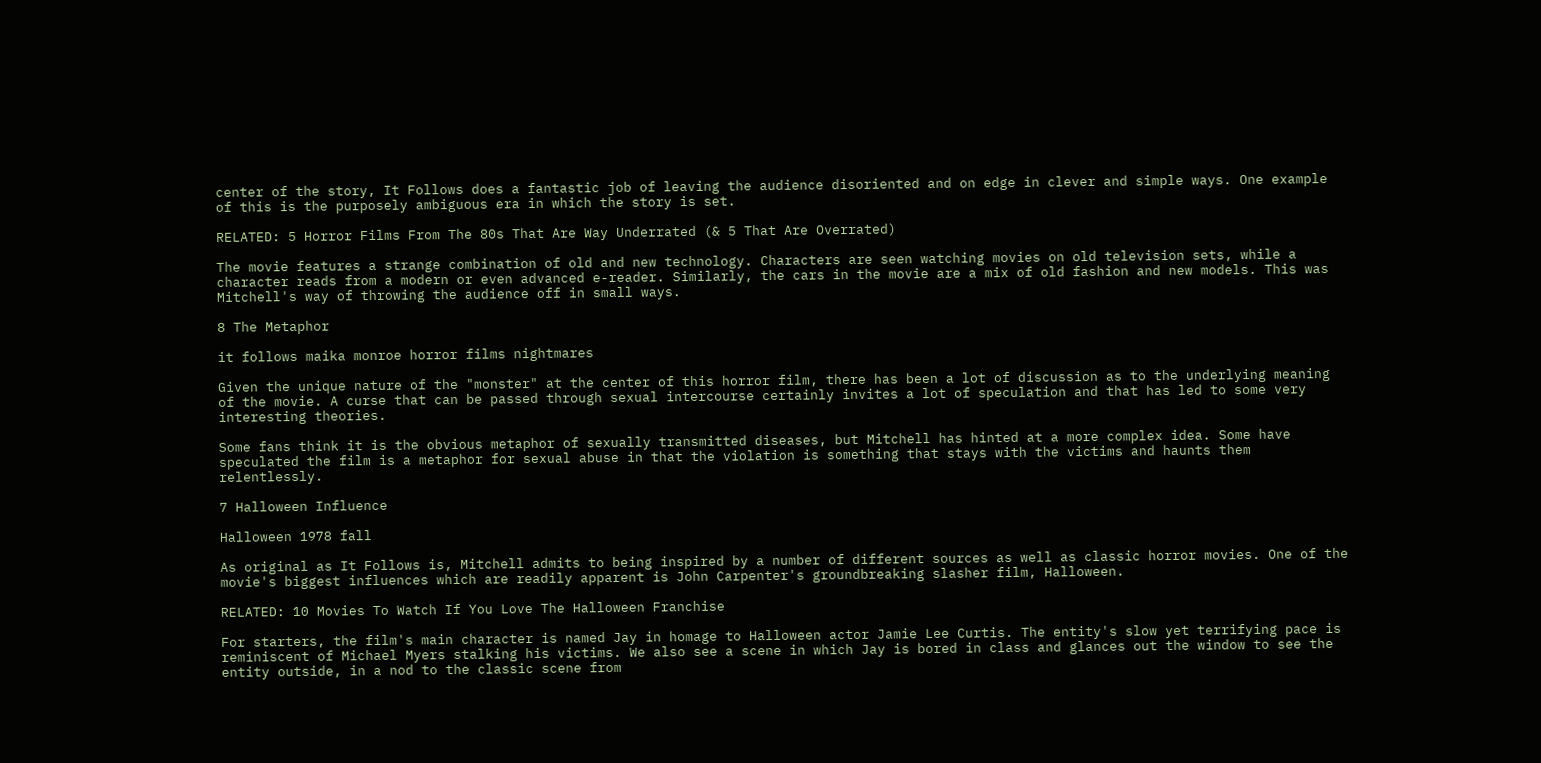center of the story, It Follows does a fantastic job of leaving the audience disoriented and on edge in clever and simple ways. One example of this is the purposely ambiguous era in which the story is set.

RELATED: 5 Horror Films From The 80s That Are Way Underrated (& 5 That Are Overrated)

The movie features a strange combination of old and new technology. Characters are seen watching movies on old television sets, while a character reads from a modern or even advanced e-reader. Similarly, the cars in the movie are a mix of old fashion and new models. This was Mitchell's way of throwing the audience off in small ways.

8 The Metaphor

it follows maika monroe horror films nightmares

Given the unique nature of the "monster" at the center of this horror film, there has been a lot of discussion as to the underlying meaning of the movie. A curse that can be passed through sexual intercourse certainly invites a lot of speculation and that has led to some very interesting theories.

Some fans think it is the obvious metaphor of sexually transmitted diseases, but Mitchell has hinted at a more complex idea. Some have speculated the film is a metaphor for sexual abuse in that the violation is something that stays with the victims and haunts them relentlessly.

7 Halloween Influence

Halloween 1978 fall

As original as It Follows is, Mitchell admits to being inspired by a number of different sources as well as classic horror movies. One of the movie's biggest influences which are readily apparent is John Carpenter's groundbreaking slasher film, Halloween.

RELATED: 10 Movies To Watch If You Love The Halloween Franchise

For starters, the film's main character is named Jay in homage to Halloween actor Jamie Lee Curtis. The entity's slow yet terrifying pace is reminiscent of Michael Myers stalking his victims. We also see a scene in which Jay is bored in class and glances out the window to see the entity outside, in a nod to the classic scene from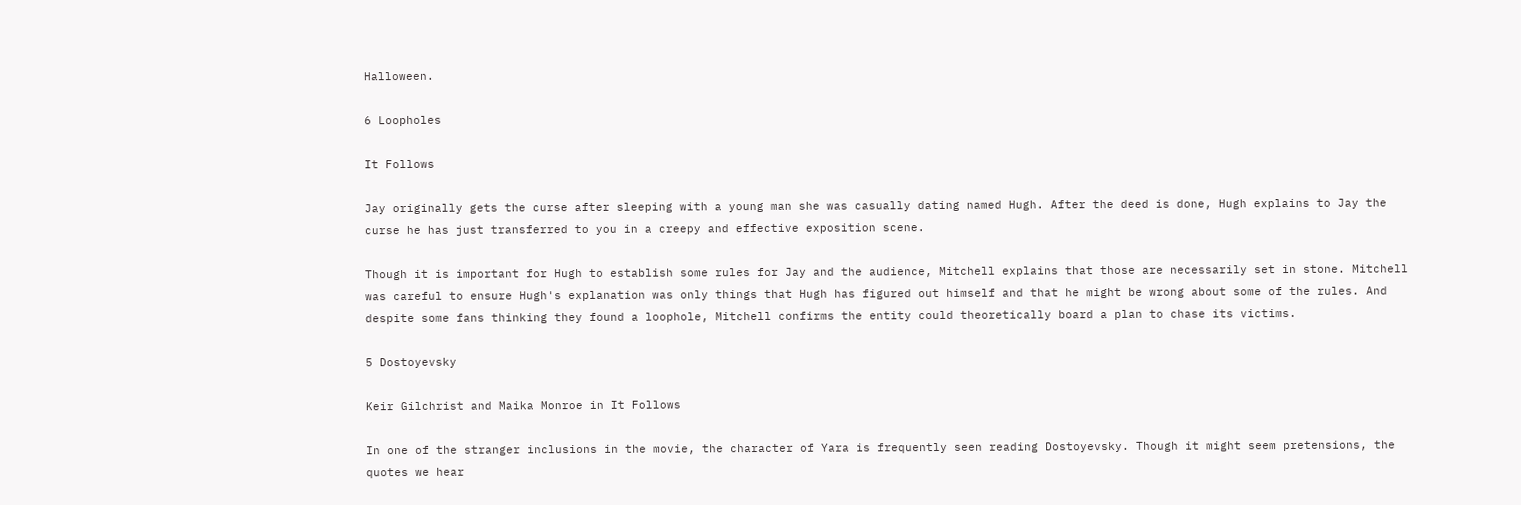Halloween.

6 Loopholes

It Follows

Jay originally gets the curse after sleeping with a young man she was casually dating named Hugh. After the deed is done, Hugh explains to Jay the curse he has just transferred to you in a creepy and effective exposition scene.

Though it is important for Hugh to establish some rules for Jay and the audience, Mitchell explains that those are necessarily set in stone. Mitchell was careful to ensure Hugh's explanation was only things that Hugh has figured out himself and that he might be wrong about some of the rules. And despite some fans thinking they found a loophole, Mitchell confirms the entity could theoretically board a plan to chase its victims.

5 Dostoyevsky

Keir Gilchrist and Maika Monroe in It Follows

In one of the stranger inclusions in the movie, the character of Yara is frequently seen reading Dostoyevsky. Though it might seem pretensions, the quotes we hear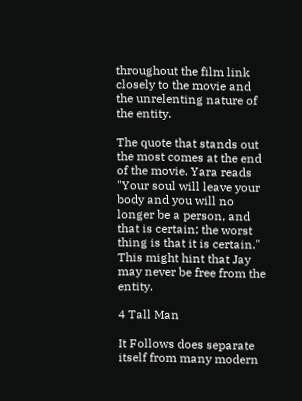throughout the film link closely to the movie and the unrelenting nature of the entity.

The quote that stands out the most comes at the end of the movie. Yara reads "Your soul will leave your body and you will no longer be a person, and that is certain; the worst thing is that it is certain." This might hint that Jay may never be free from the entity.

4 Tall Man

It Follows does separate itself from many modern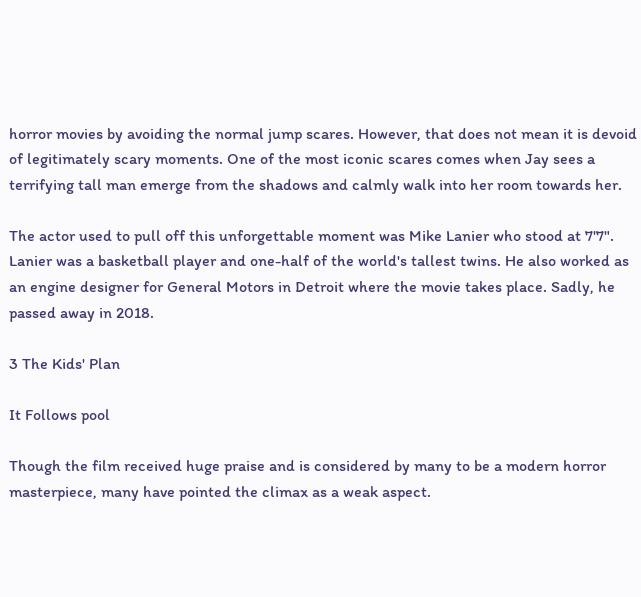horror movies by avoiding the normal jump scares. However, that does not mean it is devoid of legitimately scary moments. One of the most iconic scares comes when Jay sees a terrifying tall man emerge from the shadows and calmly walk into her room towards her.

The actor used to pull off this unforgettable moment was Mike Lanier who stood at 7'7". Lanier was a basketball player and one-half of the world's tallest twins. He also worked as an engine designer for General Motors in Detroit where the movie takes place. Sadly, he passed away in 2018.

3 The Kids' Plan

It Follows pool

Though the film received huge praise and is considered by many to be a modern horror masterpiece, many have pointed the climax as a weak aspect.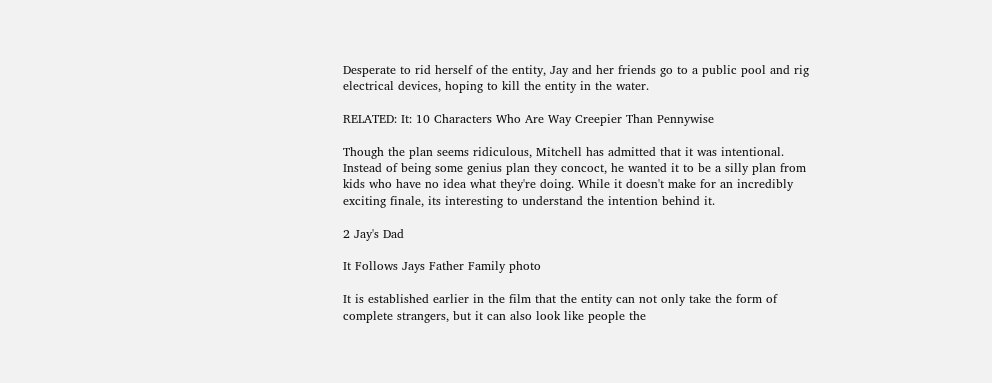Desperate to rid herself of the entity, Jay and her friends go to a public pool and rig electrical devices, hoping to kill the entity in the water.

RELATED: It: 10 Characters Who Are Way Creepier Than Pennywise

Though the plan seems ridiculous, Mitchell has admitted that it was intentional. Instead of being some genius plan they concoct, he wanted it to be a silly plan from kids who have no idea what they're doing. While it doesn't make for an incredibly exciting finale, its interesting to understand the intention behind it.

2 Jay's Dad

It Follows Jays Father Family photo

It is established earlier in the film that the entity can not only take the form of complete strangers, but it can also look like people the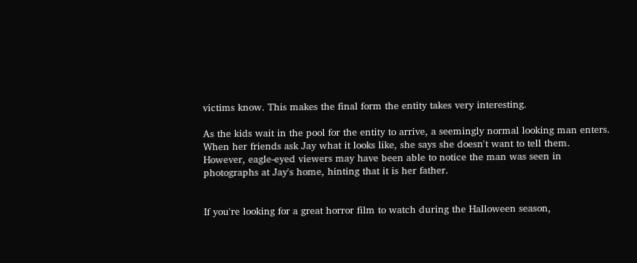victims know. This makes the final form the entity takes very interesting.

As the kids wait in the pool for the entity to arrive, a seemingly normal looking man enters. When her friends ask Jay what it looks like, she says she doesn't want to tell them. However, eagle-eyed viewers may have been able to notice the man was seen in photographs at Jay's home, hinting that it is her father.


If you're looking for a great horror film to watch during the Halloween season,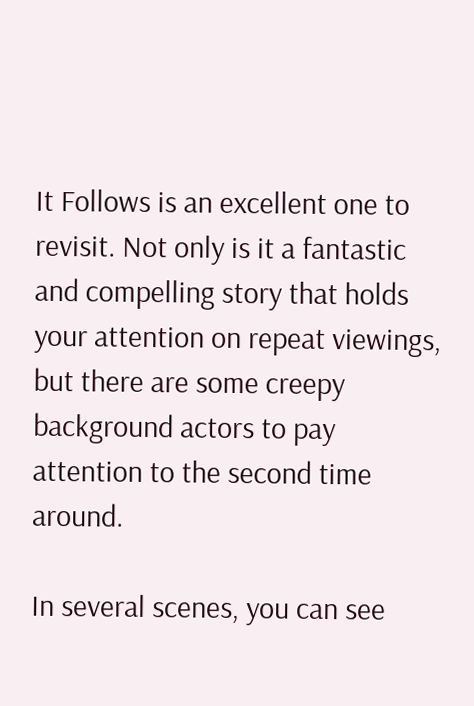It Follows is an excellent one to revisit. Not only is it a fantastic and compelling story that holds your attention on repeat viewings, but there are some creepy background actors to pay attention to the second time around.

In several scenes, you can see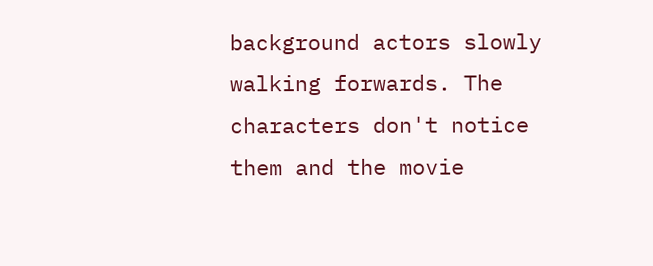background actors slowly walking forwards. The characters don't notice them and the movie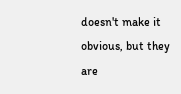doesn't make it obvious, but they are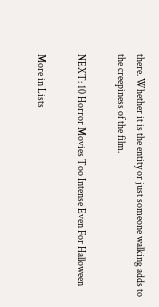there. Whether it is the entity or just someone walking adds to the creepiness of the film.

NEXT: 10 Horror Movies Too Intense Even For Halloween

More in Lists